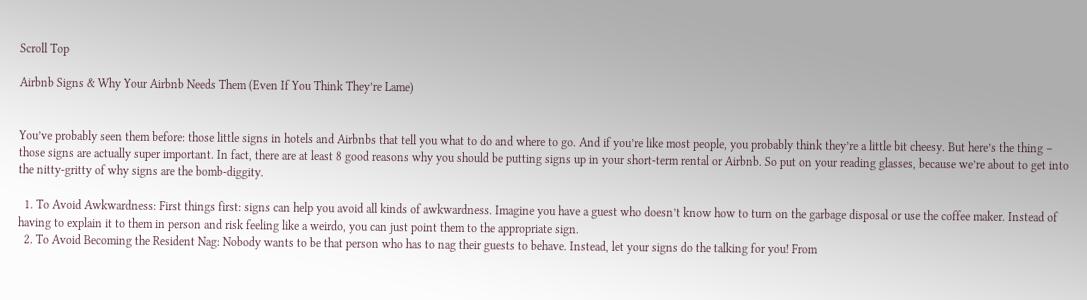Scroll Top

Airbnb Signs & Why Your Airbnb Needs Them (Even If You Think They’re Lame)


You’ve probably seen them before: those little signs in hotels and Airbnbs that tell you what to do and where to go. And if you’re like most people, you probably think they’re a little bit cheesy. But here’s the thing – those signs are actually super important. In fact, there are at least 8 good reasons why you should be putting signs up in your short-term rental or Airbnb. So put on your reading glasses, because we’re about to get into the nitty-gritty of why signs are the bomb-diggity.

  1. To Avoid Awkwardness: First things first: signs can help you avoid all kinds of awkwardness. Imagine you have a guest who doesn’t know how to turn on the garbage disposal or use the coffee maker. Instead of having to explain it to them in person and risk feeling like a weirdo, you can just point them to the appropriate sign.
  2. To Avoid Becoming the Resident Nag: Nobody wants to be that person who has to nag their guests to behave. Instead, let your signs do the talking for you! From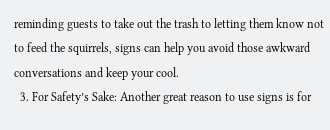reminding guests to take out the trash to letting them know not to feed the squirrels, signs can help you avoid those awkward conversations and keep your cool.
  3. For Safety’s Sake: Another great reason to use signs is for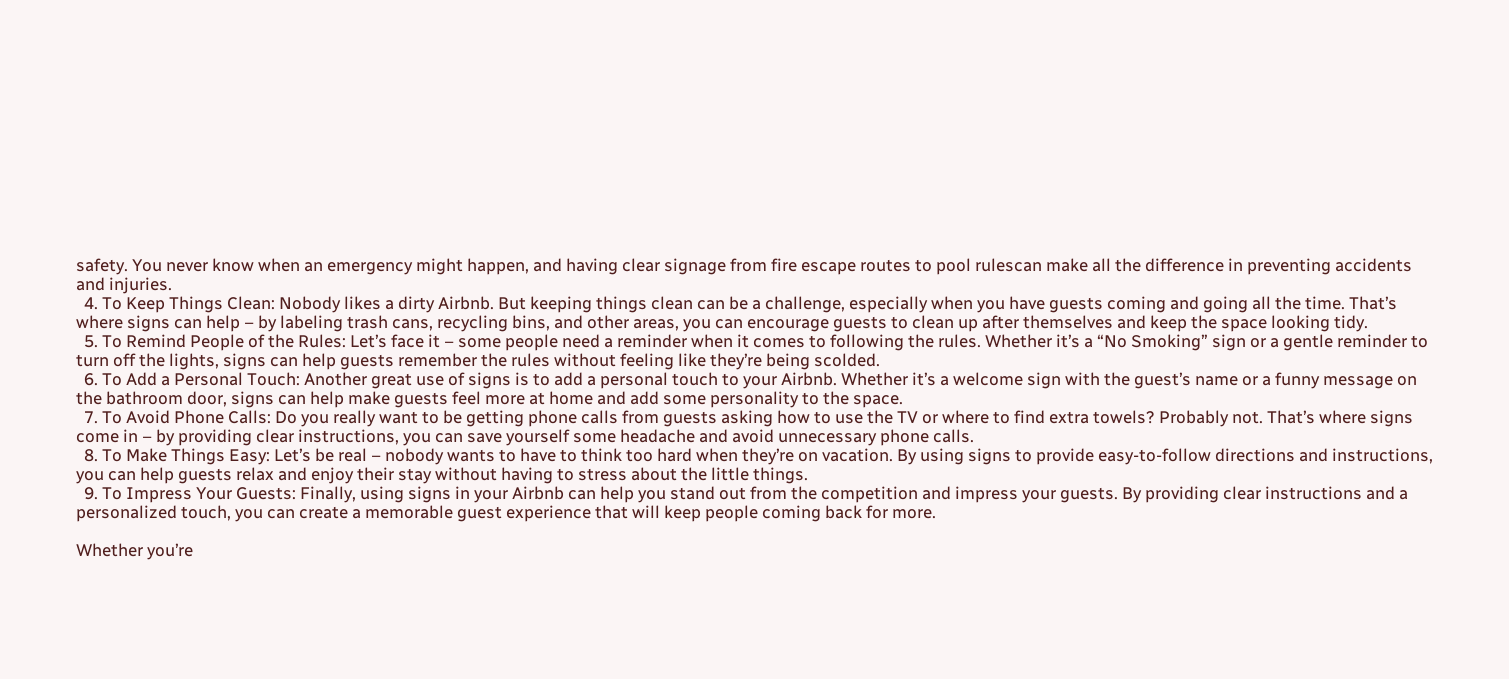safety. You never know when an emergency might happen, and having clear signage from fire escape routes to pool rulescan make all the difference in preventing accidents and injuries.
  4. To Keep Things Clean: Nobody likes a dirty Airbnb. But keeping things clean can be a challenge, especially when you have guests coming and going all the time. That’s where signs can help – by labeling trash cans, recycling bins, and other areas, you can encourage guests to clean up after themselves and keep the space looking tidy.
  5. To Remind People of the Rules: Let’s face it – some people need a reminder when it comes to following the rules. Whether it’s a “No Smoking” sign or a gentle reminder to turn off the lights, signs can help guests remember the rules without feeling like they’re being scolded.
  6. To Add a Personal Touch: Another great use of signs is to add a personal touch to your Airbnb. Whether it’s a welcome sign with the guest’s name or a funny message on the bathroom door, signs can help make guests feel more at home and add some personality to the space.
  7. To Avoid Phone Calls: Do you really want to be getting phone calls from guests asking how to use the TV or where to find extra towels? Probably not. That’s where signs come in – by providing clear instructions, you can save yourself some headache and avoid unnecessary phone calls.
  8. To Make Things Easy: Let’s be real – nobody wants to have to think too hard when they’re on vacation. By using signs to provide easy-to-follow directions and instructions, you can help guests relax and enjoy their stay without having to stress about the little things.
  9. To Impress Your Guests: Finally, using signs in your Airbnb can help you stand out from the competition and impress your guests. By providing clear instructions and a personalized touch, you can create a memorable guest experience that will keep people coming back for more.

Whether you’re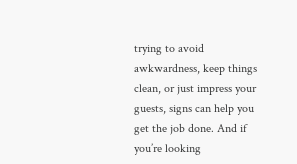trying to avoid awkwardness, keep things clean, or just impress your guests, signs can help you get the job done. And if you’re looking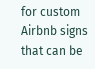for custom Airbnb signs that can be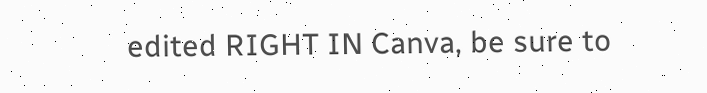edited RIGHT IN Canva, be sure to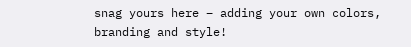snag yours here – adding your own colors, branding and style!